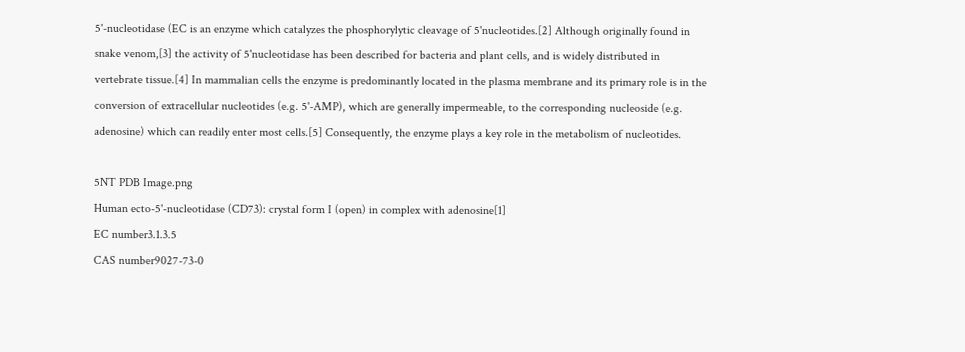5'-nucleotidase (EC is an enzyme which catalyzes the phosphorylytic cleavage of 5'nucleotides.[2] Although originally found in snake venom,[3] the activity of 5'nucleotidase has been described for bacteria and plant cells, and is widely distributed in vertebrate tissue.[4] In mammalian cells the enzyme is predominantly located in the plasma membrane and its primary role is in the conversion of extracellular nucleotides (e.g. 5'-AMP), which are generally impermeable, to the corresponding nucleoside (e.g. adenosine) which can readily enter most cells.[5] Consequently, the enzyme plays a key role in the metabolism of nucleotides.

5NT PDB Image.png
Human ecto-5'-nucleotidase (CD73): crystal form I (open) in complex with adenosine[1]
EC number3.1.3.5
CAS number9027-73-0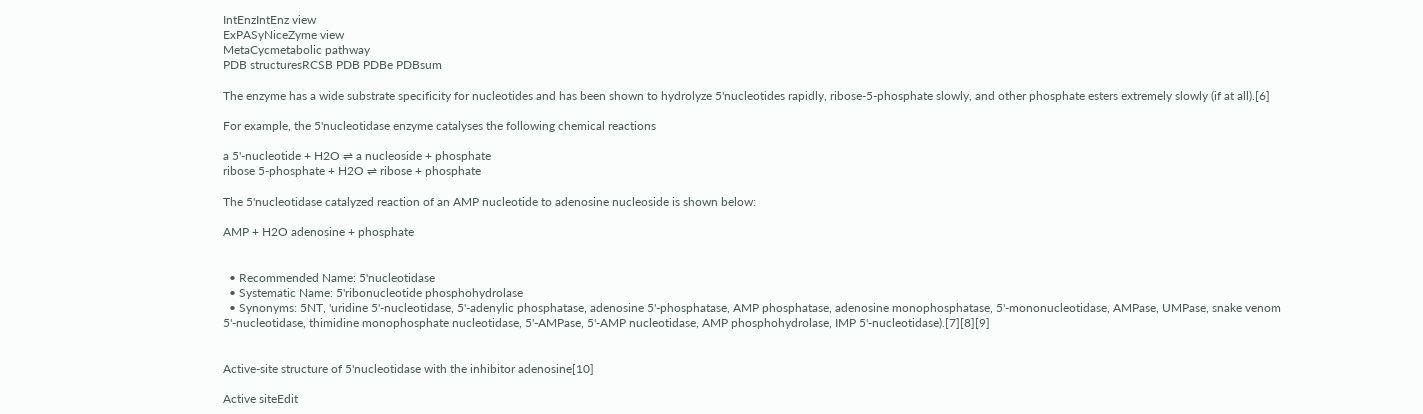IntEnzIntEnz view
ExPASyNiceZyme view
MetaCycmetabolic pathway
PDB structuresRCSB PDB PDBe PDBsum

The enzyme has a wide substrate specificity for nucleotides and has been shown to hydrolyze 5'nucleotides rapidly, ribose-5-phosphate slowly, and other phosphate esters extremely slowly (if at all).[6]

For example, the 5'nucleotidase enzyme catalyses the following chemical reactions

a 5'-nucleotide + H2O ⇌ a nucleoside + phosphate
ribose 5-phosphate + H2O ⇌ ribose + phosphate

The 5'nucleotidase catalyzed reaction of an AMP nucleotide to adenosine nucleoside is shown below:

AMP + H2O adenosine + phosphate


  • Recommended Name: 5'nucleotidase
  • Systematic Name: 5'ribonucleotide phosphohydrolase
  • Synonyms: 5NT, 'uridine 5'-nucleotidase, 5'-adenylic phosphatase, adenosine 5'-phosphatase, AMP phosphatase, adenosine monophosphatase, 5'-mononucleotidase, AMPase, UMPase, snake venom 5'-nucleotidase, thimidine monophosphate nucleotidase, 5'-AMPase, 5'-AMP nucleotidase, AMP phosphohydrolase, IMP 5'-nucleotidase).[7][8][9]


Active-site structure of 5'nucleotidase with the inhibitor adenosine[10]

Active siteEdit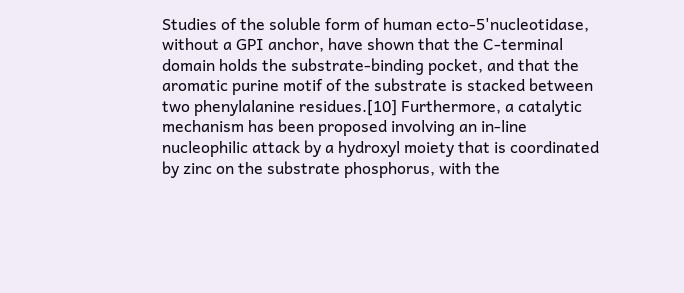Studies of the soluble form of human ecto-5'nucleotidase, without a GPI anchor, have shown that the C-terminal domain holds the substrate-binding pocket, and that the aromatic purine motif of the substrate is stacked between two phenylalanine residues.[10] Furthermore, a catalytic mechanism has been proposed involving an in-line nucleophilic attack by a hydroxyl moiety that is coordinated by zinc on the substrate phosphorus, with the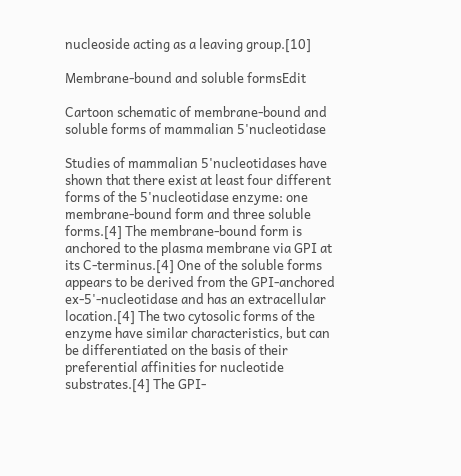nucleoside acting as a leaving group.[10]

Membrane-bound and soluble formsEdit

Cartoon schematic of membrane-bound and soluble forms of mammalian 5'nucleotidase

Studies of mammalian 5'nucleotidases have shown that there exist at least four different forms of the 5'nucleotidase enzyme: one membrane-bound form and three soluble forms.[4] The membrane-bound form is anchored to the plasma membrane via GPI at its C-terminus.[4] One of the soluble forms appears to be derived from the GPI-anchored ex-5'-nucleotidase and has an extracellular location.[4] The two cytosolic forms of the enzyme have similar characteristics, but can be differentiated on the basis of their preferential affinities for nucleotide substrates.[4] The GPI-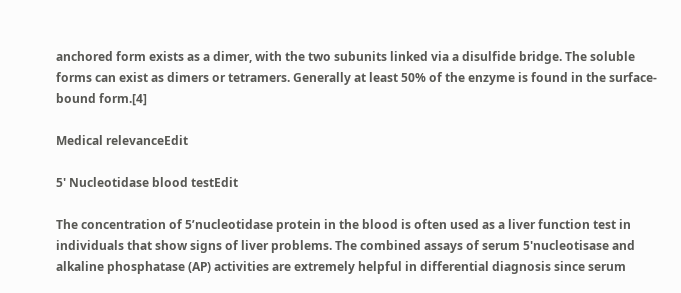anchored form exists as a dimer, with the two subunits linked via a disulfide bridge. The soluble forms can exist as dimers or tetramers. Generally at least 50% of the enzyme is found in the surface-bound form.[4]

Medical relevanceEdit

5' Nucleotidase blood testEdit

The concentration of 5’nucleotidase protein in the blood is often used as a liver function test in individuals that show signs of liver problems. The combined assays of serum 5'nucleotisase and alkaline phosphatase (AP) activities are extremely helpful in differential diagnosis since serum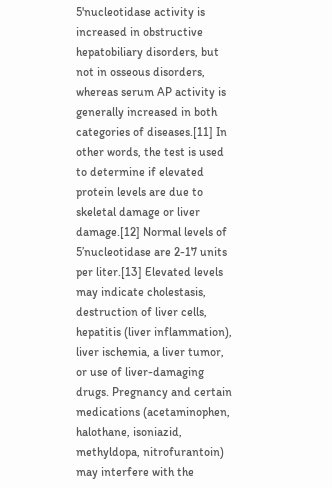5'nucleotidase activity is increased in obstructive hepatobiliary disorders, but not in osseous disorders, whereas serum AP activity is generally increased in both categories of diseases.[11] In other words, the test is used to determine if elevated protein levels are due to skeletal damage or liver damage.[12] Normal levels of 5’nucleotidase are 2-17 units per liter.[13] Elevated levels may indicate cholestasis, destruction of liver cells, hepatitis (liver inflammation), liver ischemia, a liver tumor, or use of liver-damaging drugs. Pregnancy and certain medications (acetaminophen, halothane, isoniazid, methyldopa, nitrofurantoin) may interfere with the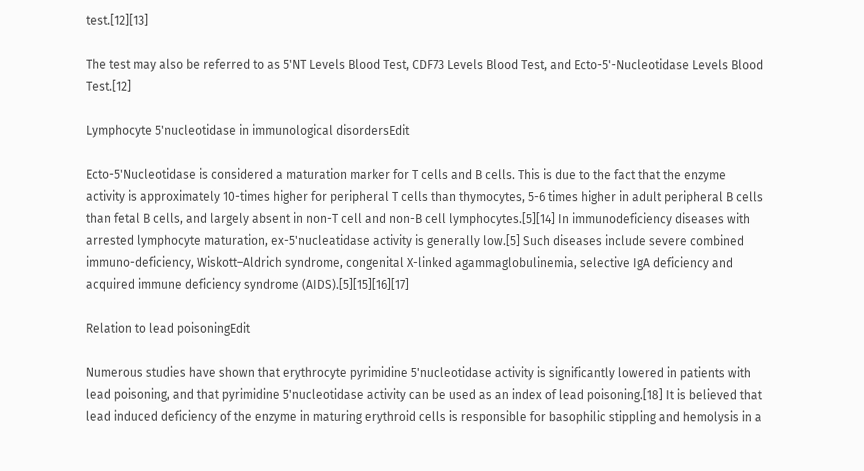test.[12][13]

The test may also be referred to as 5'NT Levels Blood Test, CDF73 Levels Blood Test, and Ecto-5'-Nucleotidase Levels Blood Test.[12]

Lymphocyte 5'nucleotidase in immunological disordersEdit

Ecto-5'Nucleotidase is considered a maturation marker for T cells and B cells. This is due to the fact that the enzyme activity is approximately 10-times higher for peripheral T cells than thymocytes, 5-6 times higher in adult peripheral B cells than fetal B cells, and largely absent in non-T cell and non-B cell lymphocytes.[5][14] In immunodeficiency diseases with arrested lymphocyte maturation, ex-5'nucleatidase activity is generally low.[5] Such diseases include severe combined immuno-deficiency, Wiskott–Aldrich syndrome, congenital X-linked agammaglobulinemia, selective IgA deficiency and acquired immune deficiency syndrome (AIDS).[5][15][16][17]

Relation to lead poisoningEdit

Numerous studies have shown that erythrocyte pyrimidine 5'nucleotidase activity is significantly lowered in patients with lead poisoning, and that pyrimidine 5'nucleotidase activity can be used as an index of lead poisoning.[18] It is believed that lead induced deficiency of the enzyme in maturing erythroid cells is responsible for basophilic stippling and hemolysis in a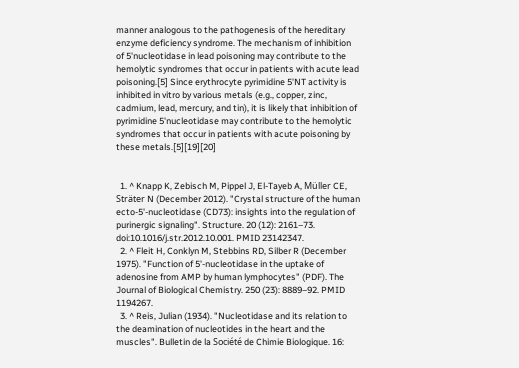manner analogous to the pathogenesis of the hereditary enzyme deficiency syndrome. The mechanism of inhibition of 5'nucleotidase in lead poisoning may contribute to the hemolytic syndromes that occur in patients with acute lead poisoning.[5] Since erythrocyte pyrimidine 5'NT activity is inhibited in vitro by various metals (e.g., copper, zinc, cadmium, lead, mercury, and tin), it is likely that inhibition of pyrimidine 5'nucleotidase may contribute to the hemolytic syndromes that occur in patients with acute poisoning by these metals.[5][19][20]


  1. ^ Knapp K, Zebisch M, Pippel J, El-Tayeb A, Müller CE, Sträter N (December 2012). "Crystal structure of the human ecto-5'-nucleotidase (CD73): insights into the regulation of purinergic signaling". Structure. 20 (12): 2161–73. doi:10.1016/j.str.2012.10.001. PMID 23142347.
  2. ^ Fleit H, Conklyn M, Stebbins RD, Silber R (December 1975). "Function of 5'-nucleotidase in the uptake of adenosine from AMP by human lymphocytes" (PDF). The Journal of Biological Chemistry. 250 (23): 8889–92. PMID 1194267.
  3. ^ Reis, Julian (1934). "Nucleotidase and its relation to the deamination of nucleotides in the heart and the muscles". Bulletin de la Société de Chimie Biologique. 16: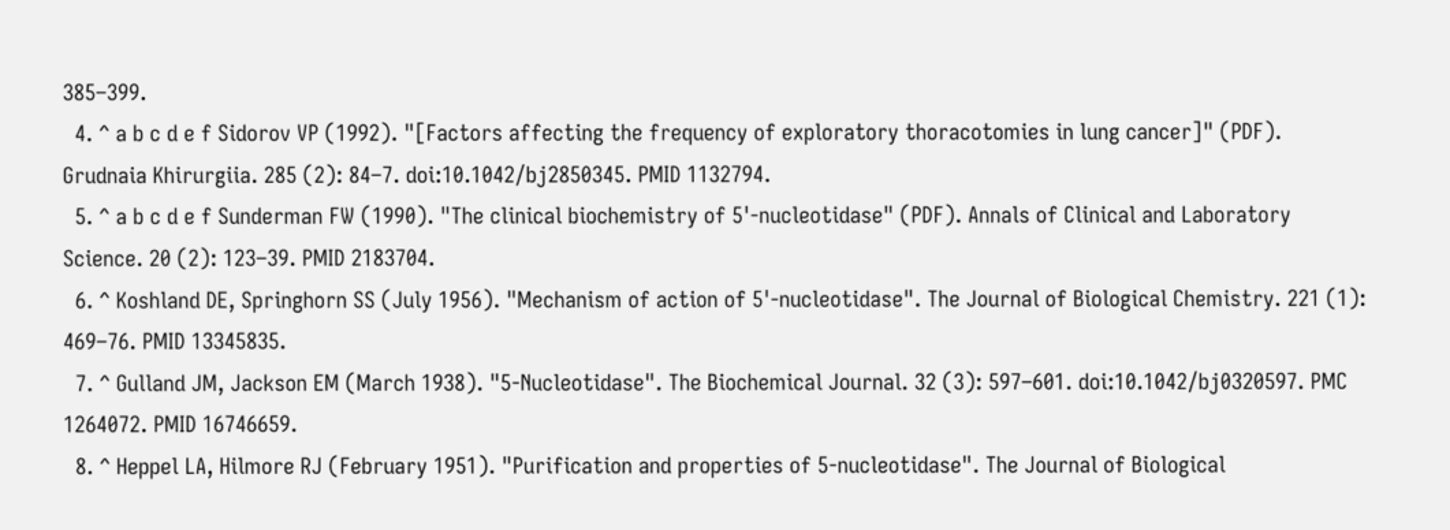385–399.
  4. ^ a b c d e f Sidorov VP (1992). "[Factors affecting the frequency of exploratory thoracotomies in lung cancer]" (PDF). Grudnaia Khirurgiia. 285 (2): 84–7. doi:10.1042/bj2850345. PMID 1132794.
  5. ^ a b c d e f Sunderman FW (1990). "The clinical biochemistry of 5'-nucleotidase" (PDF). Annals of Clinical and Laboratory Science. 20 (2): 123–39. PMID 2183704.
  6. ^ Koshland DE, Springhorn SS (July 1956). "Mechanism of action of 5'-nucleotidase". The Journal of Biological Chemistry. 221 (1): 469–76. PMID 13345835.
  7. ^ Gulland JM, Jackson EM (March 1938). "5-Nucleotidase". The Biochemical Journal. 32 (3): 597–601. doi:10.1042/bj0320597. PMC 1264072. PMID 16746659.
  8. ^ Heppel LA, Hilmore RJ (February 1951). "Purification and properties of 5-nucleotidase". The Journal of Biological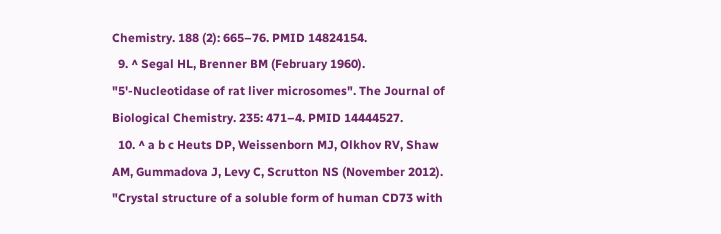Chemistry. 188 (2): 665–76. PMID 14824154.
  9. ^ Segal HL, Brenner BM (February 1960). "5'-Nucleotidase of rat liver microsomes". The Journal of Biological Chemistry. 235: 471–4. PMID 14444527.
  10. ^ a b c Heuts DP, Weissenborn MJ, Olkhov RV, Shaw AM, Gummadova J, Levy C, Scrutton NS (November 2012). "Crystal structure of a soluble form of human CD73 with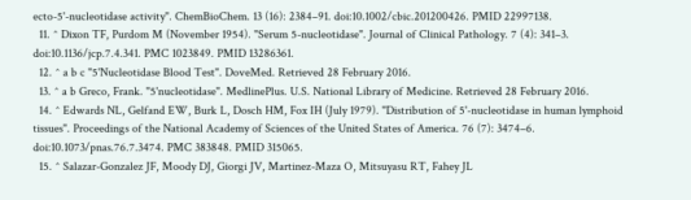ecto-5'-nucleotidase activity". ChemBioChem. 13 (16): 2384–91. doi:10.1002/cbic.201200426. PMID 22997138.
  11. ^ Dixon TF, Purdom M (November 1954). "Serum 5-nucleotidase". Journal of Clinical Pathology. 7 (4): 341–3. doi:10.1136/jcp.7.4.341. PMC 1023849. PMID 13286361.
  12. ^ a b c "5'Nucleotidase Blood Test". DoveMed. Retrieved 28 February 2016.
  13. ^ a b Greco, Frank. "5'nucleotidase". MedlinePlus. U.S. National Library of Medicine. Retrieved 28 February 2016.
  14. ^ Edwards NL, Gelfand EW, Burk L, Dosch HM, Fox IH (July 1979). "Distribution of 5'-nucleotidase in human lymphoid tissues". Proceedings of the National Academy of Sciences of the United States of America. 76 (7): 3474–6. doi:10.1073/pnas.76.7.3474. PMC 383848. PMID 315065.
  15. ^ Salazar-Gonzalez JF, Moody DJ, Giorgi JV, Martinez-Maza O, Mitsuyasu RT, Fahey JL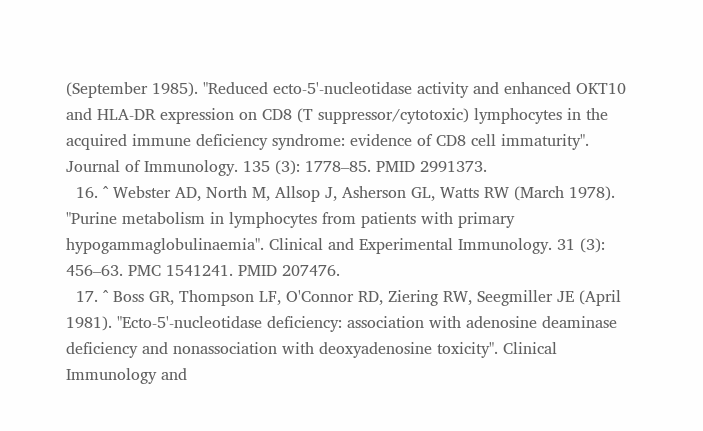(September 1985). "Reduced ecto-5'-nucleotidase activity and enhanced OKT10 and HLA-DR expression on CD8 (T suppressor/cytotoxic) lymphocytes in the acquired immune deficiency syndrome: evidence of CD8 cell immaturity". Journal of Immunology. 135 (3): 1778–85. PMID 2991373.
  16. ^ Webster AD, North M, Allsop J, Asherson GL, Watts RW (March 1978). "Purine metabolism in lymphocytes from patients with primary hypogammaglobulinaemia". Clinical and Experimental Immunology. 31 (3): 456–63. PMC 1541241. PMID 207476.
  17. ^ Boss GR, Thompson LF, O'Connor RD, Ziering RW, Seegmiller JE (April 1981). "Ecto-5'-nucleotidase deficiency: association with adenosine deaminase deficiency and nonassociation with deoxyadenosine toxicity". Clinical Immunology and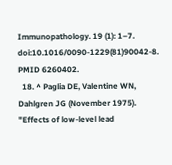Immunopathology. 19 (1): 1–7. doi:10.1016/0090-1229(81)90042-8. PMID 6260402.
  18. ^ Paglia DE, Valentine WN, Dahlgren JG (November 1975). "Effects of low-level lead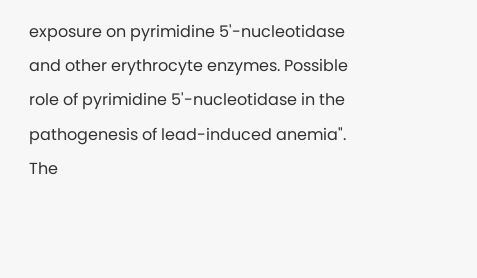exposure on pyrimidine 5'-nucleotidase and other erythrocyte enzymes. Possible role of pyrimidine 5'-nucleotidase in the pathogenesis of lead-induced anemia". The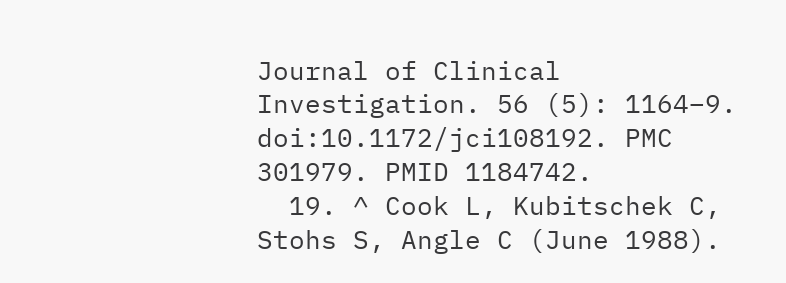Journal of Clinical Investigation. 56 (5): 1164–9. doi:10.1172/jci108192. PMC 301979. PMID 1184742.
  19. ^ Cook L, Kubitschek C, Stohs S, Angle C (June 1988).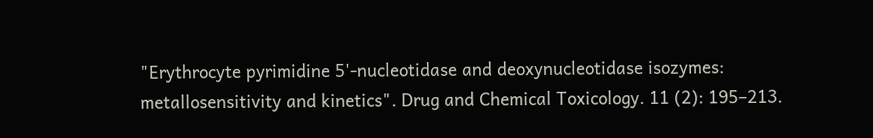"Erythrocyte pyrimidine 5'-nucleotidase and deoxynucleotidase isozymes: metallosensitivity and kinetics". Drug and Chemical Toxicology. 11 (2): 195–213.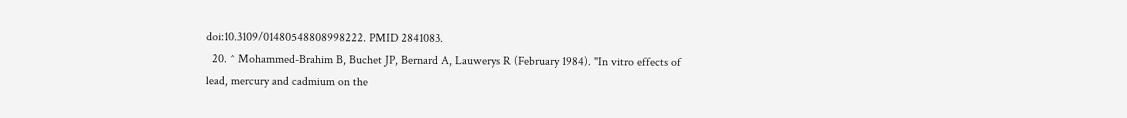doi:10.3109/01480548808998222. PMID 2841083.
  20. ^ Mohammed-Brahim B, Buchet JP, Bernard A, Lauwerys R (February 1984). "In vitro effects of lead, mercury and cadmium on the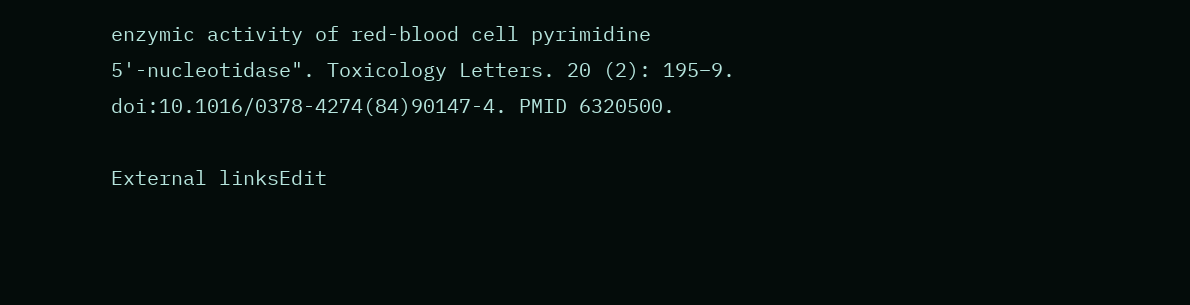enzymic activity of red-blood cell pyrimidine 5'-nucleotidase". Toxicology Letters. 20 (2): 195–9. doi:10.1016/0378-4274(84)90147-4. PMID 6320500.

External linksEdit